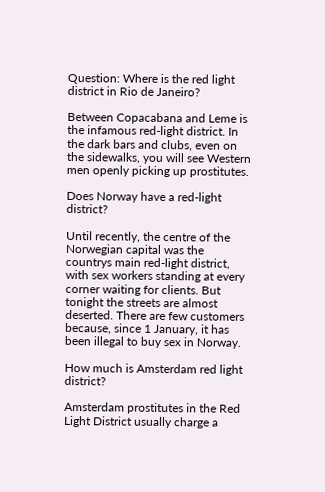Question: Where is the red light district in Rio de Janeiro?

Between Copacabana and Leme is the infamous red-light district. In the dark bars and clubs, even on the sidewalks, you will see Western men openly picking up prostitutes.

Does Norway have a red-light district?

Until recently, the centre of the Norwegian capital was the countrys main red-light district, with sex workers standing at every corner waiting for clients. But tonight the streets are almost deserted. There are few customers because, since 1 January, it has been illegal to buy sex in Norway.

How much is Amsterdam red light district?

Amsterdam prostitutes in the Red Light District usually charge a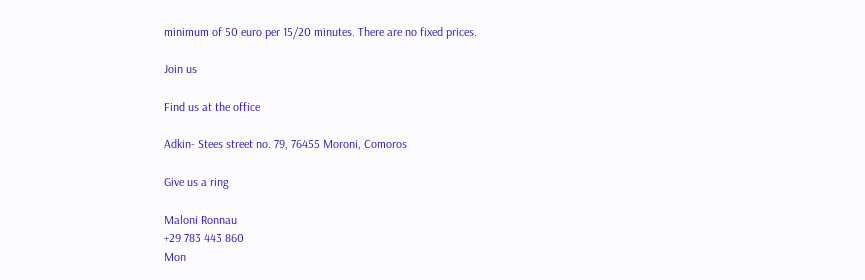minimum of 50 euro per 15/20 minutes. There are no fixed prices.

Join us

Find us at the office

Adkin- Stees street no. 79, 76455 Moroni, Comoros

Give us a ring

Maloni Ronnau
+29 783 443 860
Mon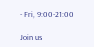- Fri, 9:00-21:00

Join us